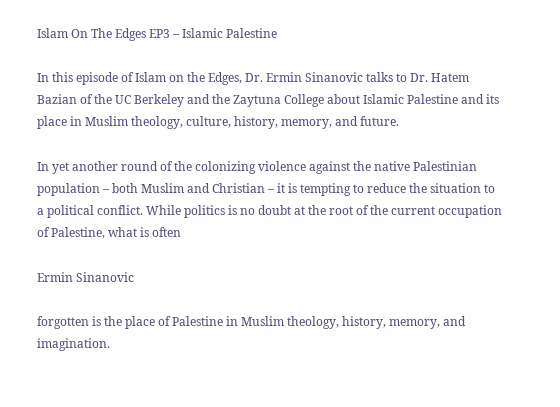Islam On The Edges EP3 – Islamic Palestine

In this episode of Islam on the Edges, Dr. Ermin Sinanovic talks to Dr. Hatem Bazian of the UC Berkeley and the Zaytuna College about Islamic Palestine and its place in Muslim theology, culture, history, memory, and future.

In yet another round of the colonizing violence against the native Palestinian population – both Muslim and Christian – it is tempting to reduce the situation to a political conflict. While politics is no doubt at the root of the current occupation of Palestine, what is often

Ermin Sinanovic

forgotten is the place of Palestine in Muslim theology, history, memory, and imagination.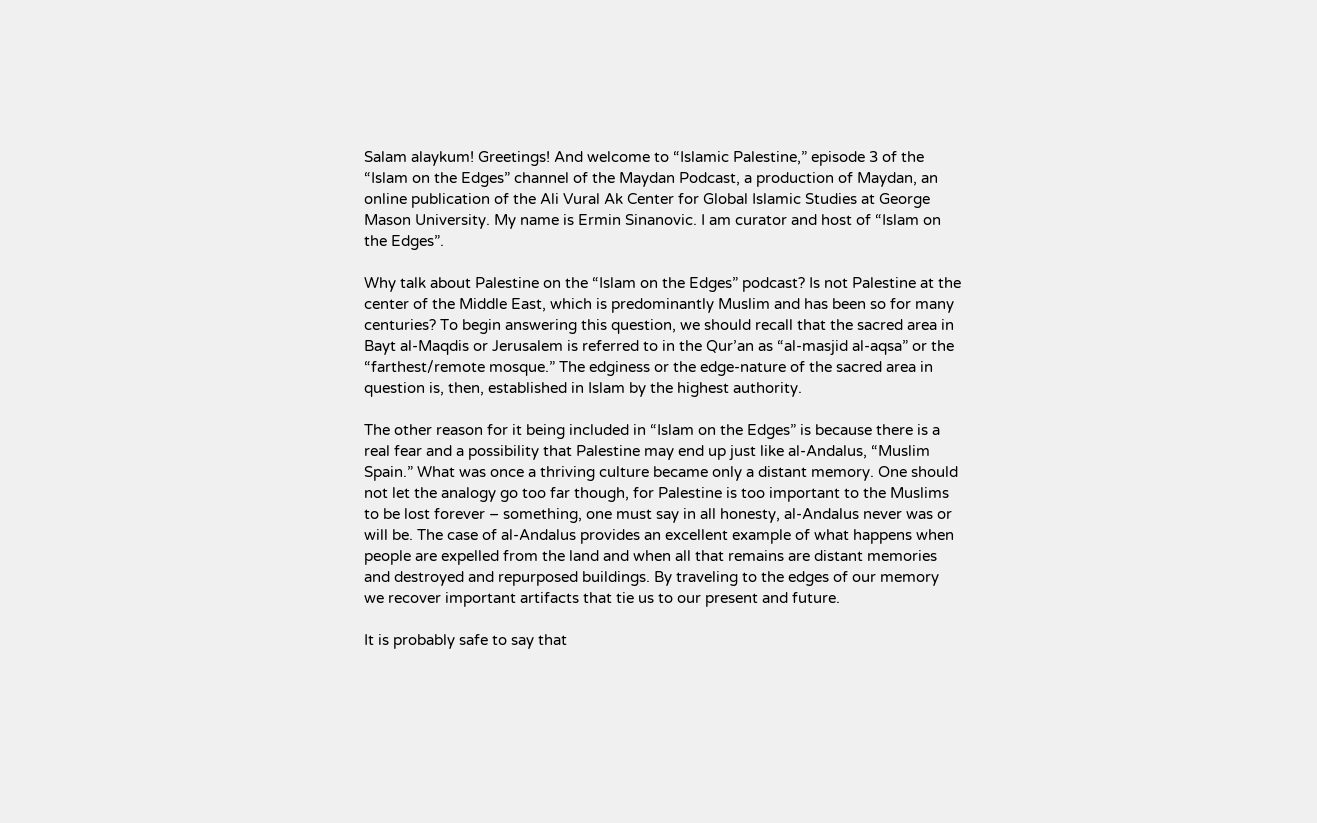Salam alaykum! Greetings! And welcome to “Islamic Palestine,” episode 3 of the “Islam on the Edges” channel of the Maydan Podcast, a production of Maydan, an online publication of the Ali Vural Ak Center for Global Islamic Studies at George Mason University. My name is Ermin Sinanovic. I am curator and host of “Islam on the Edges”.

Why talk about Palestine on the “Islam on the Edges” podcast? Is not Palestine at the center of the Middle East, which is predominantly Muslim and has been so for many centuries? To begin answering this question, we should recall that the sacred area in Bayt al-Maqdis or Jerusalem is referred to in the Qur’an as “al-masjid al-aqsa” or the “farthest/remote mosque.” The edginess or the edge-nature of the sacred area in question is, then, established in Islam by the highest authority.

The other reason for it being included in “Islam on the Edges” is because there is a real fear and a possibility that Palestine may end up just like al-Andalus, “Muslim Spain.” What was once a thriving culture became only a distant memory. One should not let the analogy go too far though, for Palestine is too important to the Muslims to be lost forever – something, one must say in all honesty, al-Andalus never was or will be. The case of al-Andalus provides an excellent example of what happens when people are expelled from the land and when all that remains are distant memories and destroyed and repurposed buildings. By traveling to the edges of our memory we recover important artifacts that tie us to our present and future.

It is probably safe to say that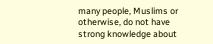many people, Muslims or otherwise, do not have strong knowledge about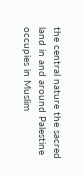the central nature the sacred land in and around Palestine occupies in Muslim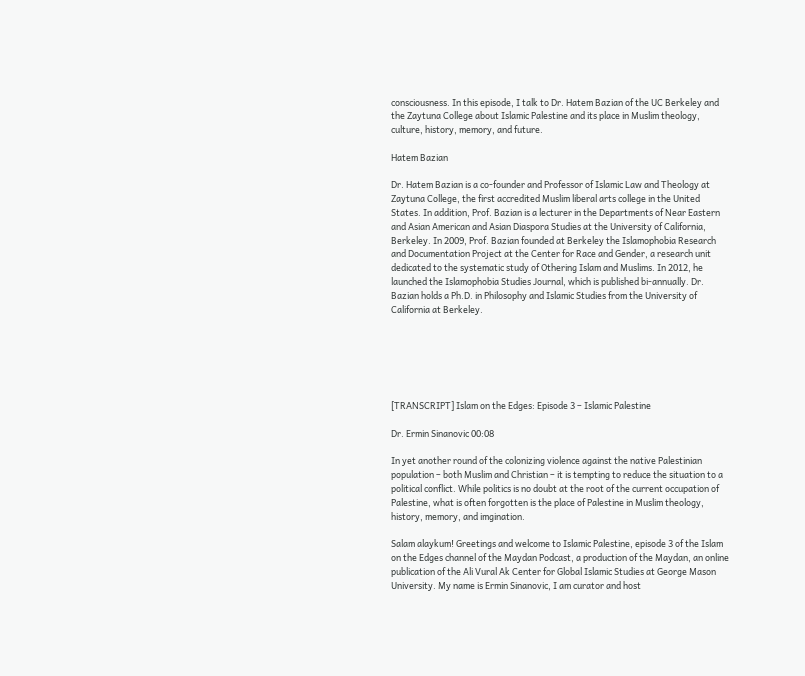consciousness. In this episode, I talk to Dr. Hatem Bazian of the UC Berkeley and the Zaytuna College about Islamic Palestine and its place in Muslim theology, culture, history, memory, and future.

Hatem Bazian

Dr. Hatem Bazian is a co-founder and Professor of Islamic Law and Theology at Zaytuna College, the first accredited Muslim liberal arts college in the United States. In addition, Prof. Bazian is a lecturer in the Departments of Near Eastern and Asian American and Asian Diaspora Studies at the University of California, Berkeley. In 2009, Prof. Bazian founded at Berkeley the Islamophobia Research and Documentation Project at the Center for Race and Gender, a research unit dedicated to the systematic study of Othering Islam and Muslims. In 2012, he launched the Islamophobia Studies Journal, which is published bi-annually. Dr. Bazian holds a Ph.D. in Philosophy and Islamic Studies from the University of California at Berkeley.






[TRANSCRIPT] Islam on the Edges: Episode 3 – Islamic Palestine

Dr. Ermin Sinanovic 00:08

In yet another round of the colonizing violence against the native Palestinian population – both Muslim and Christian – it is tempting to reduce the situation to a political conflict. While politics is no doubt at the root of the current occupation of Palestine, what is often forgotten is the place of Palestine in Muslim theology, history, memory, and imgination.

Salam alaykum! Greetings and welcome to Islamic Palestine, episode 3 of the Islam on the Edges channel of the Maydan Podcast, a production of the Maydan, an online publication of the Ali Vural Ak Center for Global Islamic Studies at George Mason University. My name is Ermin Sinanovic, I am curator and host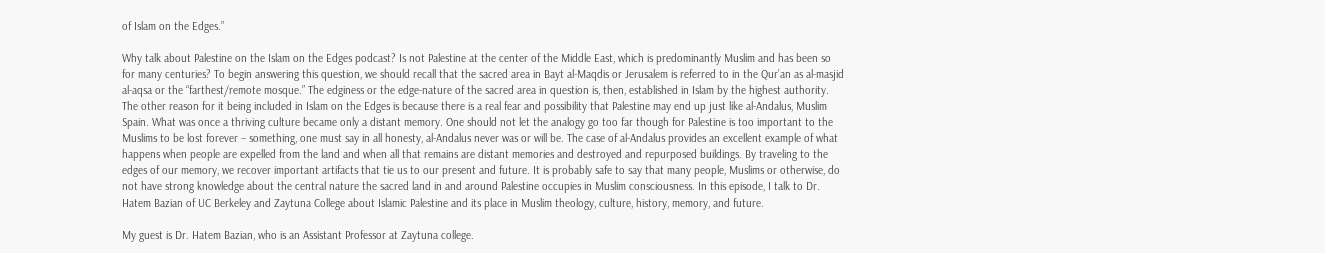of Islam on the Edges.”

Why talk about Palestine on the Islam on the Edges podcast? Is not Palestine at the center of the Middle East, which is predominantly Muslim and has been so for many centuries? To begin answering this question, we should recall that the sacred area in Bayt al-Maqdis or Jerusalem is referred to in the Qur’an as al-masjid al-aqsa or the “farthest/remote mosque.” The edginess or the edge-nature of the sacred area in question is, then, established in Islam by the highest authority. The other reason for it being included in Islam on the Edges is because there is a real fear and possibility that Palestine may end up just like al-Andalus, Muslim Spain. What was once a thriving culture became only a distant memory. One should not let the analogy go too far though for Palestine is too important to the Muslims to be lost forever – something, one must say in all honesty, al-Andalus never was or will be. The case of al-Andalus provides an excellent example of what happens when people are expelled from the land and when all that remains are distant memories and destroyed and repurposed buildings. By traveling to the edges of our memory, we recover important artifacts that tie us to our present and future. It is probably safe to say that many people, Muslims or otherwise, do not have strong knowledge about the central nature the sacred land in and around Palestine occupies in Muslim consciousness. In this episode, I talk to Dr. Hatem Bazian of UC Berkeley and Zaytuna College about Islamic Palestine and its place in Muslim theology, culture, history, memory, and future.

My guest is Dr. Hatem Bazian, who is an Assistant Professor at Zaytuna college.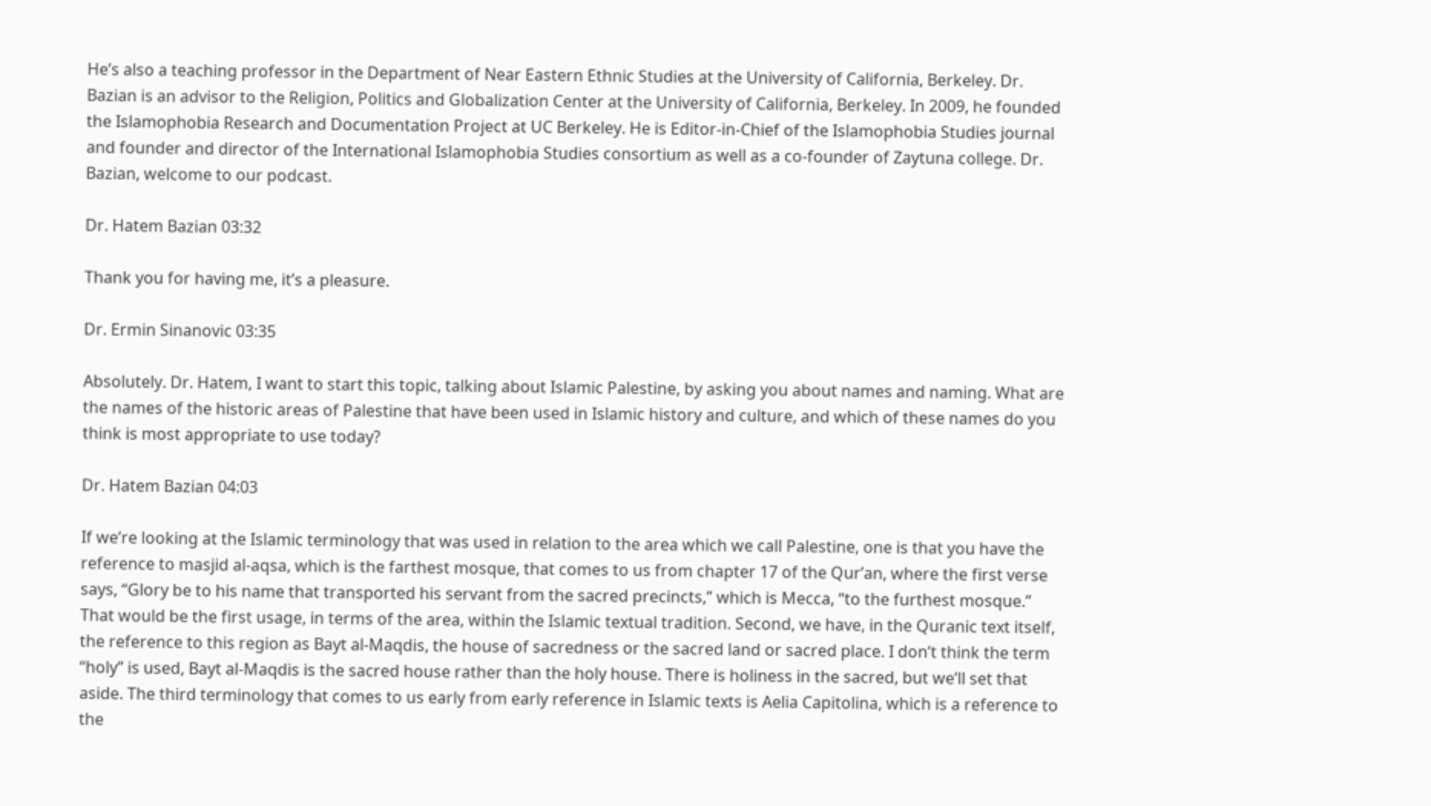He’s also a teaching professor in the Department of Near Eastern Ethnic Studies at the University of California, Berkeley. Dr. Bazian is an advisor to the Religion, Politics and Globalization Center at the University of California, Berkeley. In 2009, he founded the Islamophobia Research and Documentation Project at UC Berkeley. He is Editor-in-Chief of the Islamophobia Studies journal and founder and director of the International Islamophobia Studies consortium as well as a co-founder of Zaytuna college. Dr. Bazian, welcome to our podcast.

Dr. Hatem Bazian 03:32

Thank you for having me, it’s a pleasure.

Dr. Ermin Sinanovic 03:35

Absolutely. Dr. Hatem, I want to start this topic, talking about Islamic Palestine, by asking you about names and naming. What are the names of the historic areas of Palestine that have been used in Islamic history and culture, and which of these names do you think is most appropriate to use today?

Dr. Hatem Bazian 04:03

If we’re looking at the Islamic terminology that was used in relation to the area which we call Palestine, one is that you have the reference to masjid al-aqsa, which is the farthest mosque, that comes to us from chapter 17 of the Qur’an, where the first verse says, “Glory be to his name that transported his servant from the sacred precincts,” which is Mecca, “to the furthest mosque.” That would be the first usage, in terms of the area, within the Islamic textual tradition. Second, we have, in the Quranic text itself, the reference to this region as Bayt al-Maqdis, the house of sacredness or the sacred land or sacred place. I don’t think the term “holy” is used, Bayt al-Maqdis is the sacred house rather than the holy house. There is holiness in the sacred, but we’ll set that aside. The third terminology that comes to us early from early reference in Islamic texts is Aelia Capitolina, which is a reference to the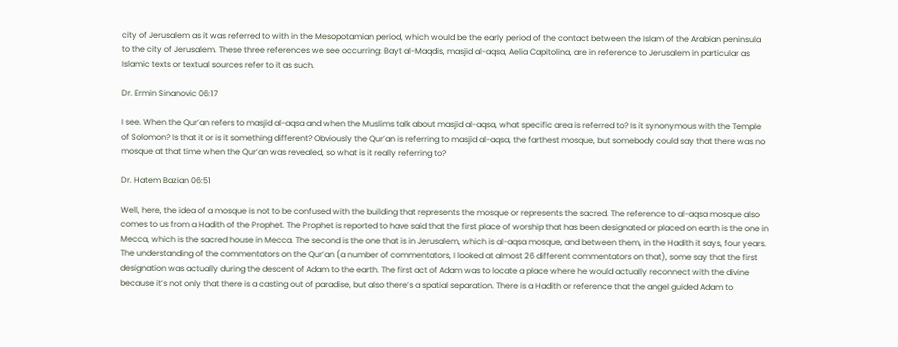city of Jerusalem as it was referred to with in the Mesopotamian period, which would be the early period of the contact between the Islam of the Arabian peninsula to the city of Jerusalem. These three references we see occurring: Bayt al-Maqdis, masjid al-aqsa, Aelia Capitolina, are in reference to Jerusalem in particular as Islamic texts or textual sources refer to it as such.

Dr. Ermin Sinanovic 06:17

I see. When the Qur’an refers to masjid al-aqsa and when the Muslims talk about masjid al-aqsa, what specific area is referred to? Is it synonymous with the Temple of Solomon? Is that it or is it something different? Obviously the Qur’an is referring to masjid al-aqsa, the farthest mosque, but somebody could say that there was no mosque at that time when the Qur’an was revealed, so what is it really referring to?

Dr. Hatem Bazian 06:51

Well, here, the idea of a mosque is not to be confused with the building that represents the mosque or represents the sacred. The reference to al-aqsa mosque also comes to us from a Hadith of the Prophet. The Prophet is reported to have said that the first place of worship that has been designated or placed on earth is the one in Mecca, which is the sacred house in Mecca. The second is the one that is in Jerusalem, which is al-aqsa mosque, and between them, in the Hadith it says, four years. The understanding of the commentators on the Qur’an (a number of commentators, I looked at almost 26 different commentators on that), some say that the first designation was actually during the descent of Adam to the earth. The first act of Adam was to locate a place where he would actually reconnect with the divine because it’s not only that there is a casting out of paradise, but also there’s a spatial separation. There is a Hadith or reference that the angel guided Adam to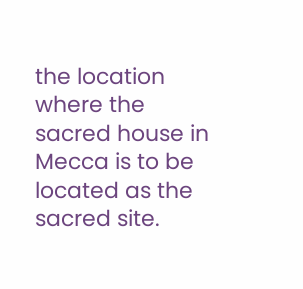the location where the sacred house in Mecca is to be located as the sacred site.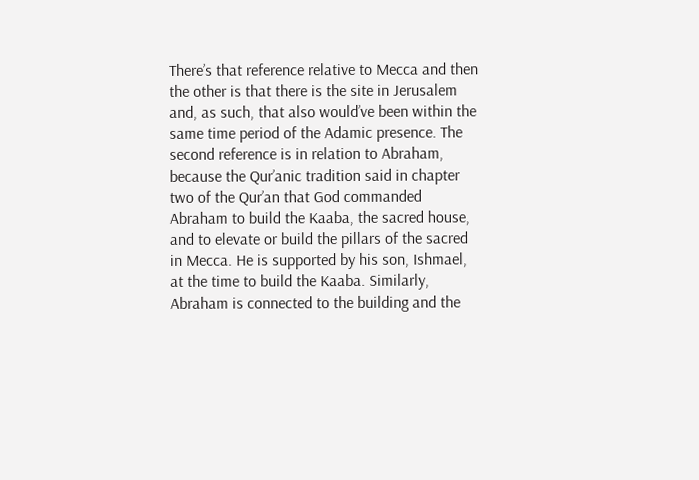There’s that reference relative to Mecca and then the other is that there is the site in Jerusalem and, as such, that also would’ve been within the same time period of the Adamic presence. The second reference is in relation to Abraham, because the Qur’anic tradition said in chapter two of the Qur’an that God commanded Abraham to build the Kaaba, the sacred house, and to elevate or build the pillars of the sacred in Mecca. He is supported by his son, Ishmael, at the time to build the Kaaba. Similarly, Abraham is connected to the building and the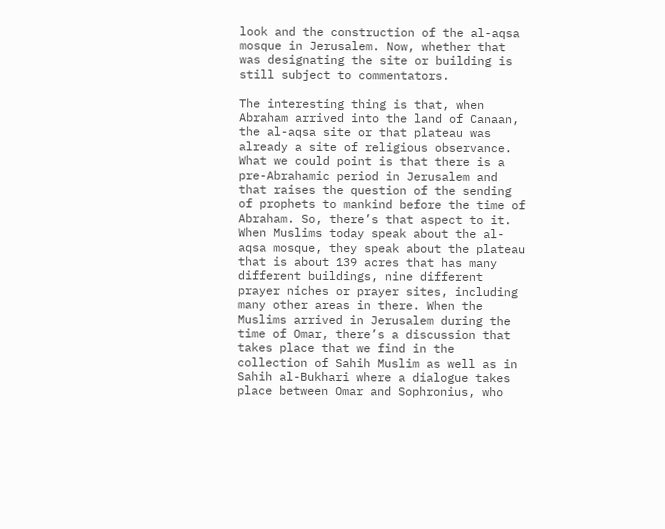look and the construction of the al-aqsa mosque in Jerusalem. Now, whether that was designating the site or building is still subject to commentators.

The interesting thing is that, when Abraham arrived into the land of Canaan, the al-aqsa site or that plateau was already a site of religious observance. What we could point is that there is a pre-Abrahamic period in Jerusalem and that raises the question of the sending of prophets to mankind before the time of Abraham. So, there’s that aspect to it. When Muslims today speak about the al-aqsa mosque, they speak about the plateau that is about 139 acres that has many different buildings, nine different prayer niches or prayer sites, including many other areas in there. When the Muslims arrived in Jerusalem during the time of Omar, there’s a discussion that takes place that we find in the collection of Sahih Muslim as well as in Sahih al-Bukhari where a dialogue takes place between Omar and Sophronius, who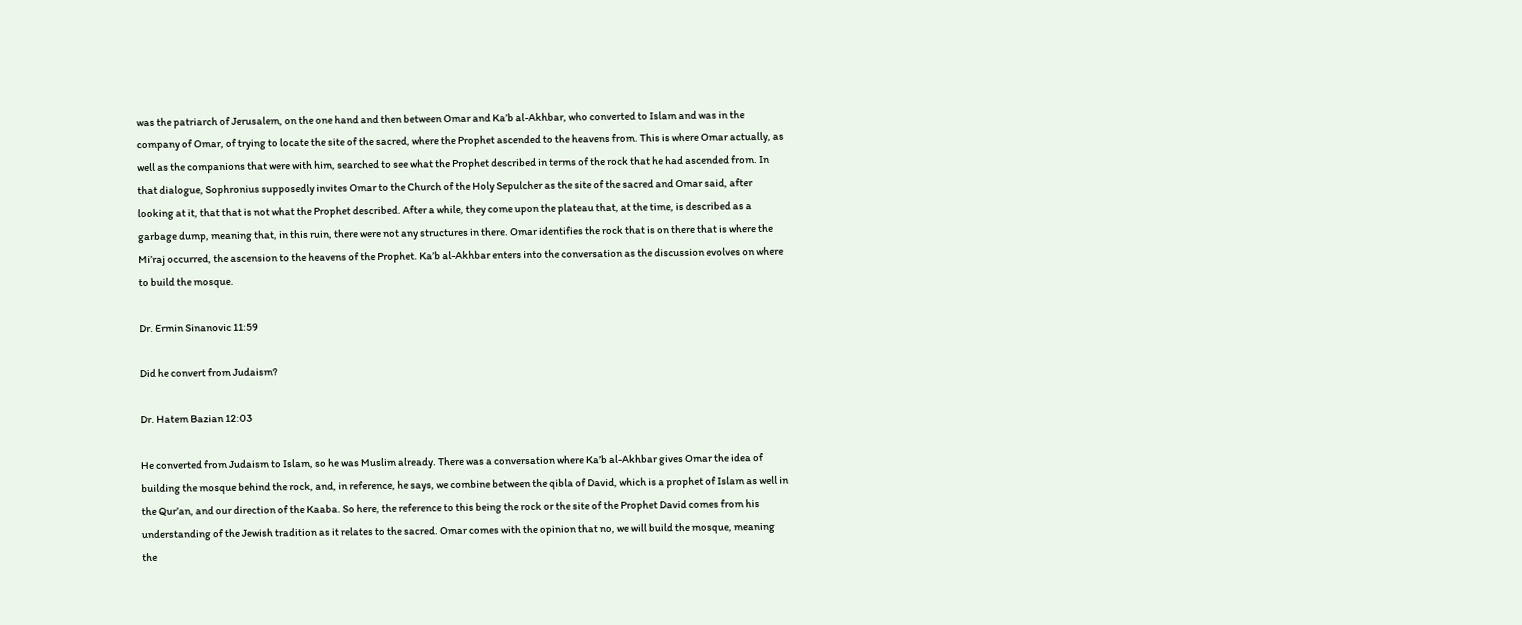was the patriarch of Jerusalem, on the one hand and then between Omar and Ka’b al-Akhbar, who converted to Islam and was in the company of Omar, of trying to locate the site of the sacred, where the Prophet ascended to the heavens from. This is where Omar actually, as well as the companions that were with him, searched to see what the Prophet described in terms of the rock that he had ascended from. In that dialogue, Sophronius supposedly invites Omar to the Church of the Holy Sepulcher as the site of the sacred and Omar said, after looking at it, that that is not what the Prophet described. After a while, they come upon the plateau that, at the time, is described as a garbage dump, meaning that, in this ruin, there were not any structures in there. Omar identifies the rock that is on there that is where the Mi’raj occurred, the ascension to the heavens of the Prophet. Ka’b al-Akhbar enters into the conversation as the discussion evolves on where to build the mosque.

Dr. Ermin Sinanovic 11:59

Did he convert from Judaism?

Dr. Hatem Bazian 12:03

He converted from Judaism to Islam, so he was Muslim already. There was a conversation where Ka’b al-Akhbar gives Omar the idea of building the mosque behind the rock, and, in reference, he says, we combine between the qibla of David, which is a prophet of Islam as well in the Qur’an, and our direction of the Kaaba. So here, the reference to this being the rock or the site of the Prophet David comes from his understanding of the Jewish tradition as it relates to the sacred. Omar comes with the opinion that no, we will build the mosque, meaning the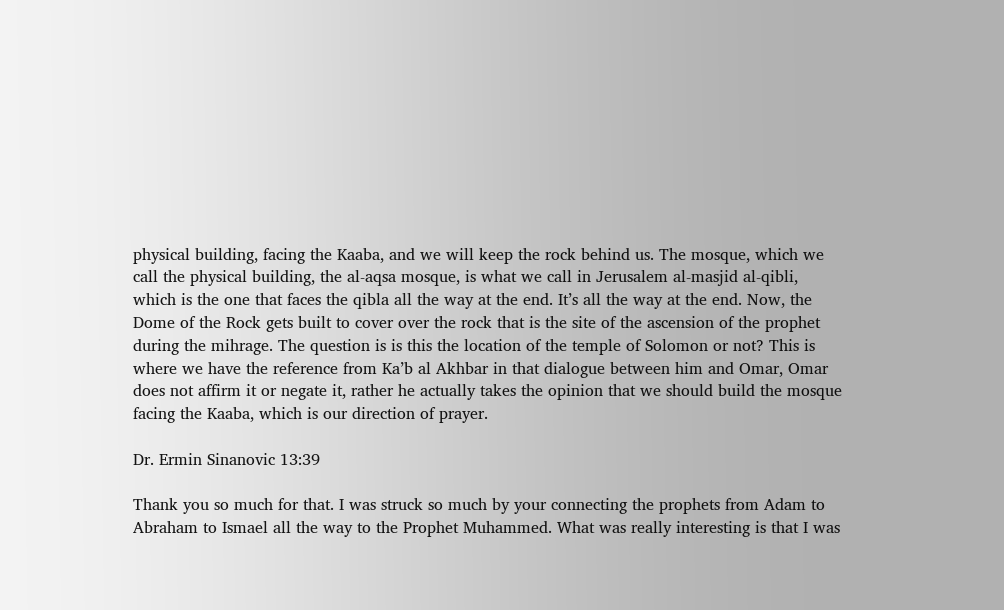physical building, facing the Kaaba, and we will keep the rock behind us. The mosque, which we call the physical building, the al-aqsa mosque, is what we call in Jerusalem al-masjid al-qibli, which is the one that faces the qibla all the way at the end. It’s all the way at the end. Now, the Dome of the Rock gets built to cover over the rock that is the site of the ascension of the prophet during the mihrage. The question is is this the location of the temple of Solomon or not? This is where we have the reference from Ka’b al Akhbar in that dialogue between him and Omar, Omar does not affirm it or negate it, rather he actually takes the opinion that we should build the mosque facing the Kaaba, which is our direction of prayer.

Dr. Ermin Sinanovic 13:39

Thank you so much for that. I was struck so much by your connecting the prophets from Adam to Abraham to Ismael all the way to the Prophet Muhammed. What was really interesting is that I was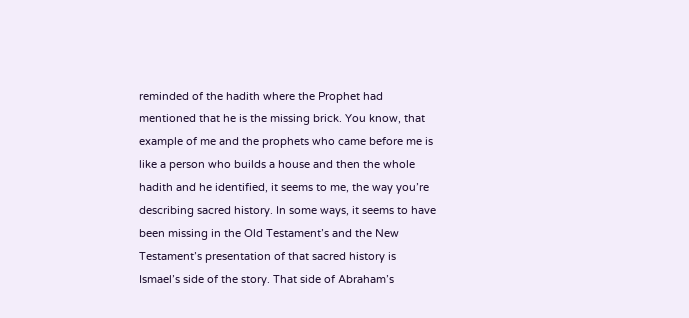reminded of the hadith where the Prophet had mentioned that he is the missing brick. You know, that example of me and the prophets who came before me is like a person who builds a house and then the whole hadith and he identified, it seems to me, the way you’re describing sacred history. In some ways, it seems to have been missing in the Old Testament’s and the New Testament’s presentation of that sacred history is Ismael’s side of the story. That side of Abraham’s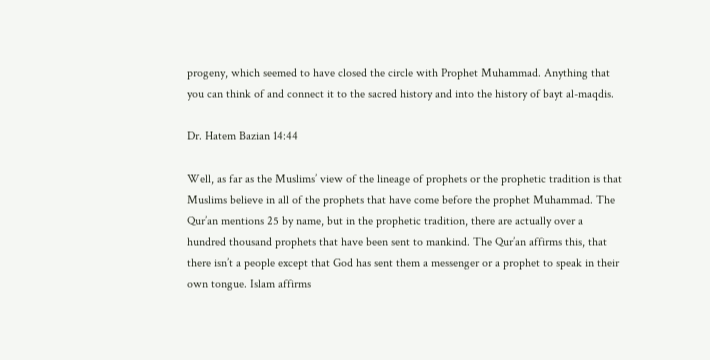progeny, which seemed to have closed the circle with Prophet Muhammad. Anything that you can think of and connect it to the sacred history and into the history of bayt al-maqdis.

Dr. Hatem Bazian 14:44

Well, as far as the Muslims’ view of the lineage of prophets or the prophetic tradition is that Muslims believe in all of the prophets that have come before the prophet Muhammad. The Qur’an mentions 25 by name, but in the prophetic tradition, there are actually over a hundred thousand prophets that have been sent to mankind. The Qur’an affirms this, that there isn’t a people except that God has sent them a messenger or a prophet to speak in their own tongue. Islam affirms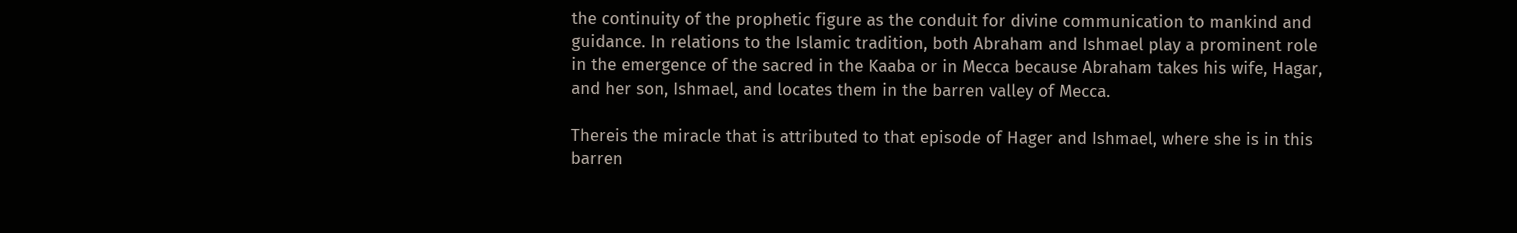the continuity of the prophetic figure as the conduit for divine communication to mankind and guidance. In relations to the Islamic tradition, both Abraham and Ishmael play a prominent role in the emergence of the sacred in the Kaaba or in Mecca because Abraham takes his wife, Hagar, and her son, Ishmael, and locates them in the barren valley of Mecca.

Thereis the miracle that is attributed to that episode of Hager and Ishmael, where she is in this barren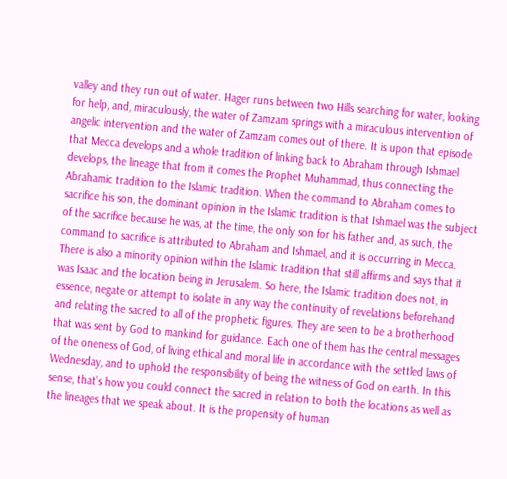valley and they run out of water. Hager runs between two Hills searching for water, looking for help, and, miraculously, the water of Zamzam springs with a miraculous intervention of angelic intervention and the water of Zamzam comes out of there. It is upon that episode that Mecca develops and a whole tradition of linking back to Abraham through Ishmael develops, the lineage that from it comes the Prophet Muhammad, thus connecting the Abrahamic tradition to the Islamic tradition. When the command to Abraham comes to sacrifice his son, the dominant opinion in the Islamic tradition is that Ishmael was the subject of the sacrifice because he was, at the time, the only son for his father and, as such, the command to sacrifice is attributed to Abraham and Ishmael, and it is occurring in Mecca. There is also a minority opinion within the Islamic tradition that still affirms and says that it was Isaac and the location being in Jerusalem. So here, the Islamic tradition does not, in essence, negate or attempt to isolate in any way the continuity of revelations beforehand and relating the sacred to all of the prophetic figures. They are seen to be a brotherhood that was sent by God to mankind for guidance. Each one of them has the central messages of the oneness of God, of living ethical and moral life in accordance with the settled laws of Wednesday, and to uphold the responsibility of being the witness of God on earth. In this sense, that’s how you could connect the sacred in relation to both the locations as well as the lineages that we speak about. It is the propensity of human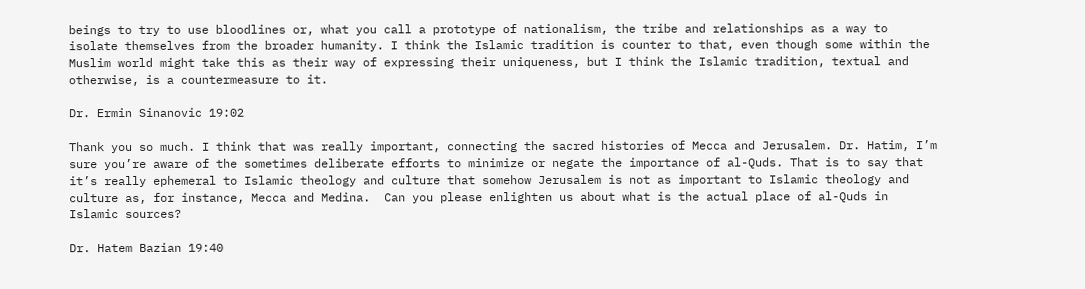beings to try to use bloodlines or, what you call a prototype of nationalism, the tribe and relationships as a way to isolate themselves from the broader humanity. I think the Islamic tradition is counter to that, even though some within the  Muslim world might take this as their way of expressing their uniqueness, but I think the Islamic tradition, textual and otherwise, is a countermeasure to it.

Dr. Ermin Sinanovic 19:02

Thank you so much. I think that was really important, connecting the sacred histories of Mecca and Jerusalem. Dr. Hatim, I’m sure you’re aware of the sometimes deliberate efforts to minimize or negate the importance of al-Quds. That is to say that it’s really ephemeral to Islamic theology and culture that somehow Jerusalem is not as important to Islamic theology and culture as, for instance, Mecca and Medina.  Can you please enlighten us about what is the actual place of al-Quds in Islamic sources?

Dr. Hatem Bazian 19:40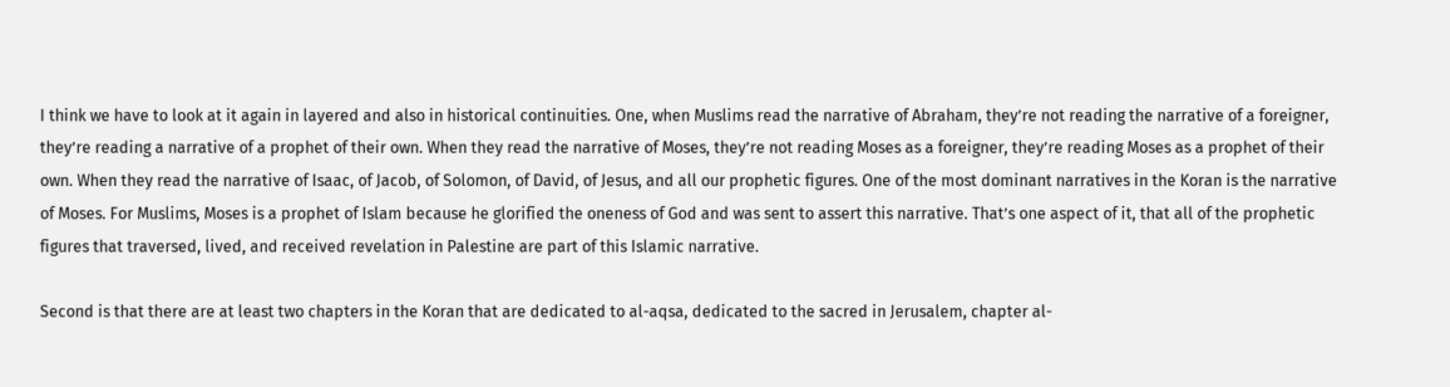I think we have to look at it again in layered and also in historical continuities. One, when Muslims read the narrative of Abraham, they’re not reading the narrative of a foreigner, they’re reading a narrative of a prophet of their own. When they read the narrative of Moses, they’re not reading Moses as a foreigner, they’re reading Moses as a prophet of their own. When they read the narrative of Isaac, of Jacob, of Solomon, of David, of Jesus, and all our prophetic figures. One of the most dominant narratives in the Koran is the narrative of Moses. For Muslims, Moses is a prophet of Islam because he glorified the oneness of God and was sent to assert this narrative. That’s one aspect of it, that all of the prophetic figures that traversed, lived, and received revelation in Palestine are part of this Islamic narrative.

Second is that there are at least two chapters in the Koran that are dedicated to al-aqsa, dedicated to the sacred in Jerusalem, chapter al-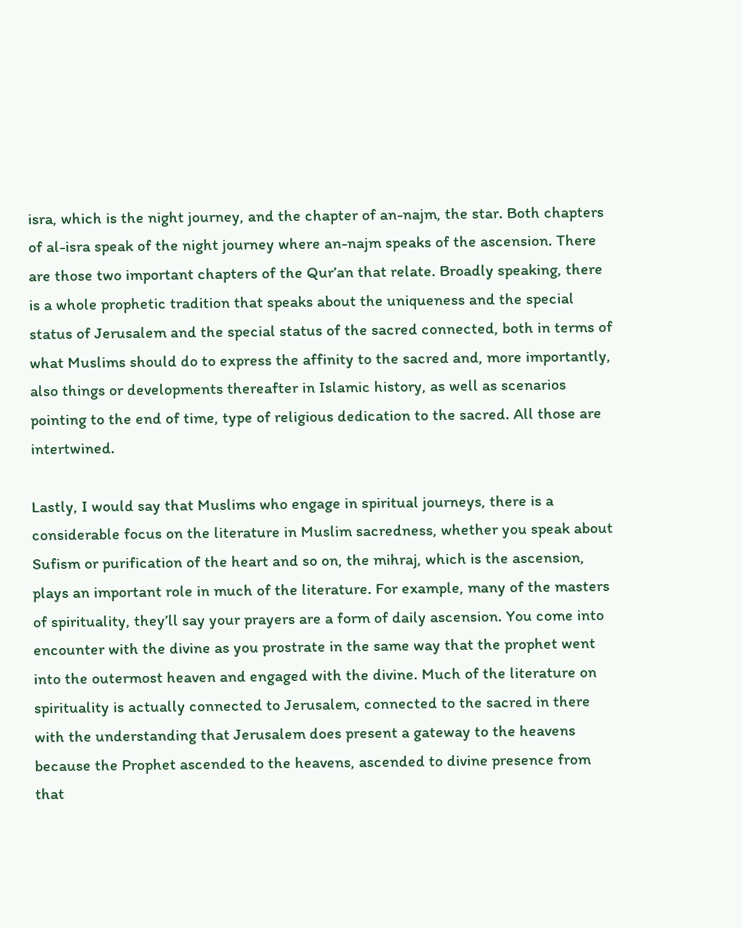isra, which is the night journey, and the chapter of an-najm, the star. Both chapters of al-isra speak of the night journey where an-najm speaks of the ascension. There are those two important chapters of the Qur’an that relate. Broadly speaking, there is a whole prophetic tradition that speaks about the uniqueness and the special status of Jerusalem and the special status of the sacred connected, both in terms of what Muslims should do to express the affinity to the sacred and, more importantly, also things or developments thereafter in Islamic history, as well as scenarios pointing to the end of time, type of religious dedication to the sacred. All those are intertwined.

Lastly, I would say that Muslims who engage in spiritual journeys, there is a considerable focus on the literature in Muslim sacredness, whether you speak about Sufism or purification of the heart and so on, the mihraj, which is the ascension, plays an important role in much of the literature. For example, many of the masters of spirituality, they’ll say your prayers are a form of daily ascension. You come into encounter with the divine as you prostrate in the same way that the prophet went into the outermost heaven and engaged with the divine. Much of the literature on spirituality is actually connected to Jerusalem, connected to the sacred in there with the understanding that Jerusalem does present a gateway to the heavens because the Prophet ascended to the heavens, ascended to divine presence from that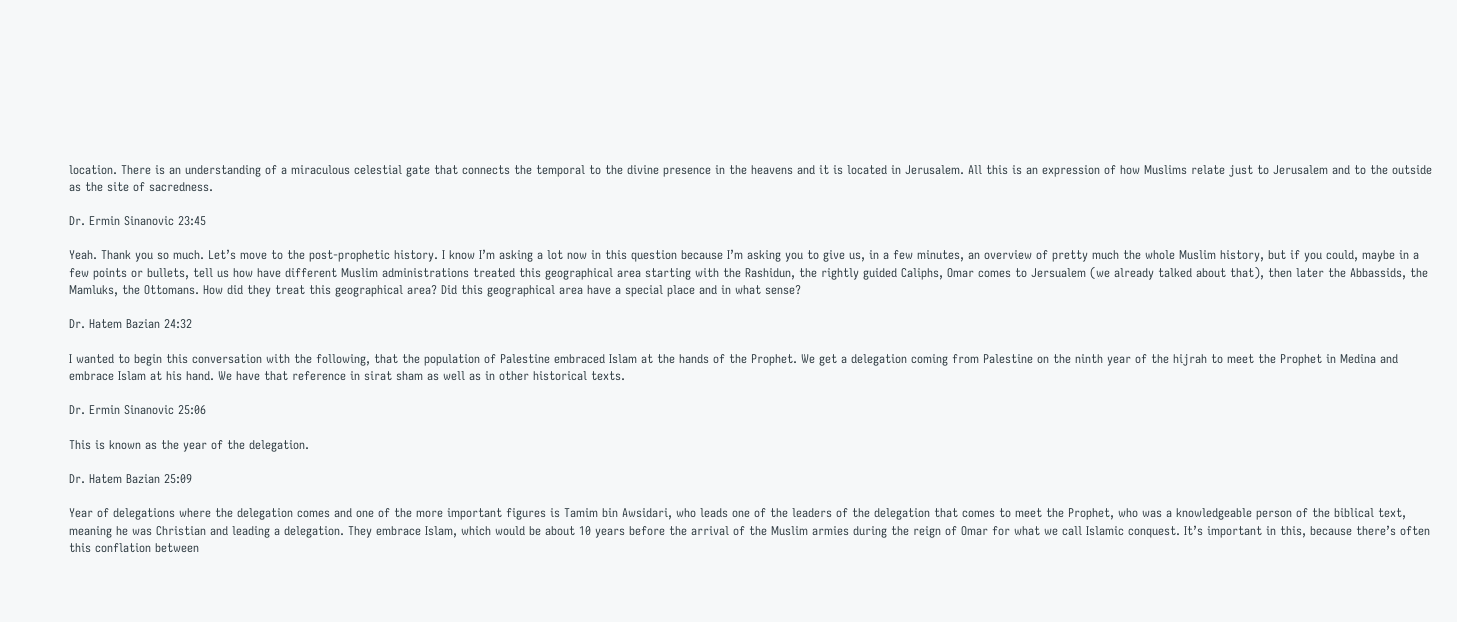location. There is an understanding of a miraculous celestial gate that connects the temporal to the divine presence in the heavens and it is located in Jerusalem. All this is an expression of how Muslims relate just to Jerusalem and to the outside as the site of sacredness.

Dr. Ermin Sinanovic 23:45

Yeah. Thank you so much. Let’s move to the post-prophetic history. I know I’m asking a lot now in this question because I’m asking you to give us, in a few minutes, an overview of pretty much the whole Muslim history, but if you could, maybe in a few points or bullets, tell us how have different Muslim administrations treated this geographical area starting with the Rashidun, the rightly guided Caliphs, Omar comes to Jersualem (we already talked about that), then later the Abbassids, the Mamluks, the Ottomans. How did they treat this geographical area? Did this geographical area have a special place and in what sense?

Dr. Hatem Bazian 24:32

I wanted to begin this conversation with the following, that the population of Palestine embraced Islam at the hands of the Prophet. We get a delegation coming from Palestine on the ninth year of the hijrah to meet the Prophet in Medina and embrace Islam at his hand. We have that reference in sirat sham as well as in other historical texts.

Dr. Ermin Sinanovic 25:06

This is known as the year of the delegation.

Dr. Hatem Bazian 25:09

Year of delegations where the delegation comes and one of the more important figures is Tamim bin Awsidari, who leads one of the leaders of the delegation that comes to meet the Prophet, who was a knowledgeable person of the biblical text, meaning he was Christian and leading a delegation. They embrace Islam, which would be about 10 years before the arrival of the Muslim armies during the reign of Omar for what we call Islamic conquest. It’s important in this, because there’s often this conflation between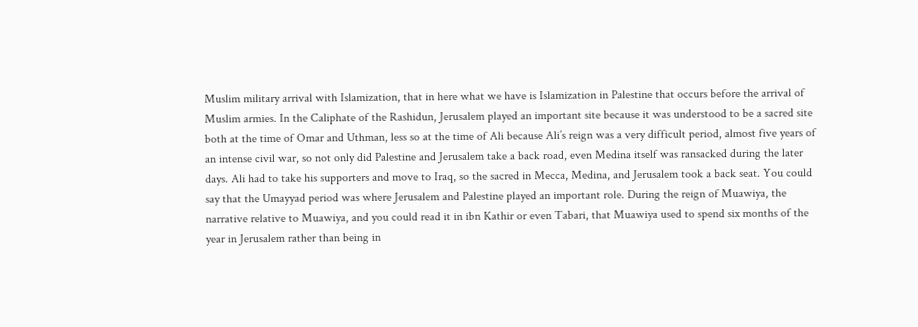Muslim military arrival with Islamization, that in here what we have is Islamization in Palestine that occurs before the arrival of Muslim armies. In the Caliphate of the Rashidun, Jerusalem played an important site because it was understood to be a sacred site both at the time of Omar and Uthman, less so at the time of Ali because Ali’s reign was a very difficult period, almost five years of an intense civil war, so not only did Palestine and Jerusalem take a back road, even Medina itself was ransacked during the later days. Ali had to take his supporters and move to Iraq, so the sacred in Mecca, Medina, and Jerusalem took a back seat. You could say that the Umayyad period was where Jerusalem and Palestine played an important role. During the reign of Muawiya, the narrative relative to Muawiya, and you could read it in ibn Kathir or even Tabari, that Muawiya used to spend six months of the year in Jerusalem rather than being in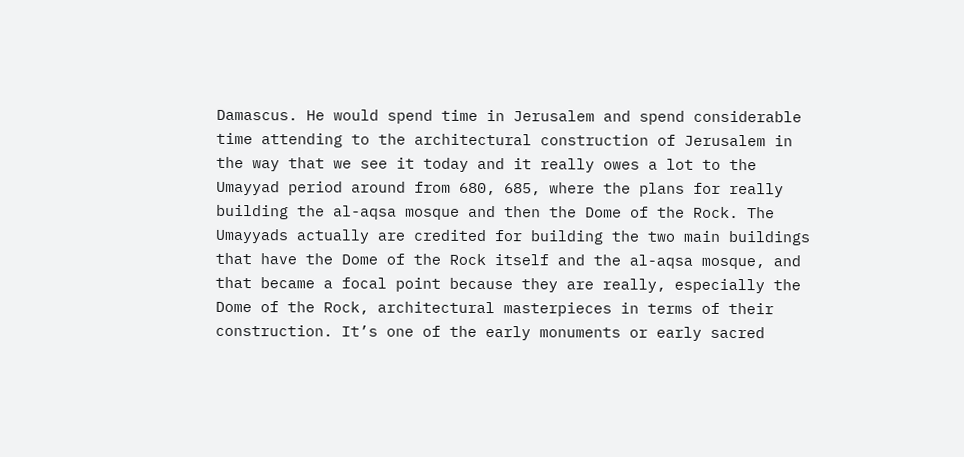Damascus. He would spend time in Jerusalem and spend considerable time attending to the architectural construction of Jerusalem in the way that we see it today and it really owes a lot to the Umayyad period around from 680, 685, where the plans for really building the al-aqsa mosque and then the Dome of the Rock. The Umayyads actually are credited for building the two main buildings that have the Dome of the Rock itself and the al-aqsa mosque, and that became a focal point because they are really, especially the Dome of the Rock, architectural masterpieces in terms of their construction. It’s one of the early monuments or early sacred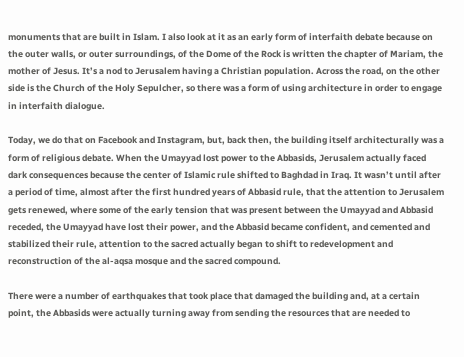monuments that are built in Islam. I also look at it as an early form of interfaith debate because on the outer walls, or outer surroundings, of the Dome of the Rock is written the chapter of Mariam, the mother of Jesus. It’s a nod to Jerusalem having a Christian population. Across the road, on the other side is the Church of the Holy Sepulcher, so there was a form of using architecture in order to engage in interfaith dialogue.

Today, we do that on Facebook and Instagram, but, back then, the building itself architecturally was a form of religious debate. When the Umayyad lost power to the Abbasids, Jerusalem actually faced dark consequences because the center of Islamic rule shifted to Baghdad in Iraq. It wasn’t until after a period of time, almost after the first hundred years of Abbasid rule, that the attention to Jerusalem gets renewed, where some of the early tension that was present between the Umayyad and Abbasid receded, the Umayyad have lost their power, and the Abbasid became confident, and cemented and stabilized their rule, attention to the sacred actually began to shift to redevelopment and reconstruction of the al-aqsa mosque and the sacred compound.

There were a number of earthquakes that took place that damaged the building and, at a certain point, the Abbasids were actually turning away from sending the resources that are needed to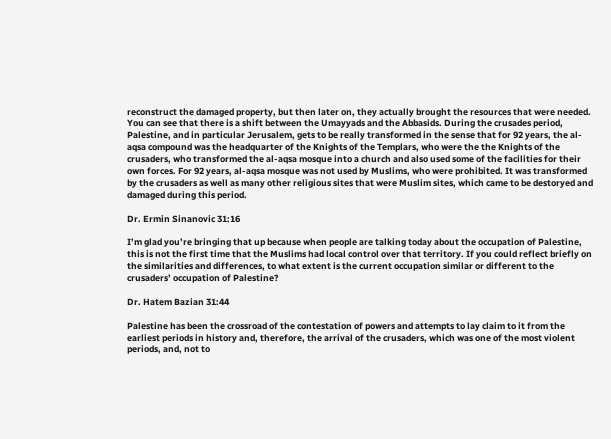reconstruct the damaged property, but then later on, they actually brought the resources that were needed. You can see that there is a shift between the Umayyads and the Abbasids. During the crusades period, Palestine, and in particular Jerusalem, gets to be really transformed in the sense that for 92 years, the al-aqsa compound was the headquarter of the Knights of the Templars, who were the the Knights of the crusaders, who transformed the al-aqsa mosque into a church and also used some of the facilities for their own forces. For 92 years, al-aqsa mosque was not used by Muslims, who were prohibited. It was transformed by the crusaders as well as many other religious sites that were Muslim sites, which came to be destoryed and damaged during this period.

Dr. Ermin Sinanovic 31:16

I’m glad you’re bringing that up because when people are talking today about the occupation of Palestine, this is not the first time that the Muslims had local control over that territory. If you could reflect briefly on the similarities and differences, to what extent is the current occupation similar or different to the crusaders’ occupation of Palestine?

Dr. Hatem Bazian 31:44

Palestine has been the crossroad of the contestation of powers and attempts to lay claim to it from the earliest periods in history and, therefore, the arrival of the crusaders, which was one of the most violent periods, and, not to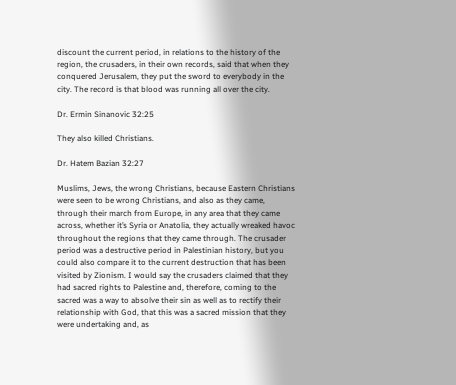discount the current period, in relations to the history of the region, the crusaders, in their own records, said that when they conquered Jerusalem, they put the sword to everybody in the city. The record is that blood was running all over the city.

Dr. Ermin Sinanovic 32:25

They also killed Christians.

Dr. Hatem Bazian 32:27

Muslims, Jews, the wrong Christians, because Eastern Christians were seen to be wrong Christians, and also as they came, through their march from Europe, in any area that they came across, whether it’s Syria or Anatolia, they actually wreaked havoc throughout the regions that they came through. The crusader period was a destructive period in Palestinian history, but you could also compare it to the current destruction that has been visited by Zionism. I would say the crusaders claimed that they had sacred rights to Palestine and, therefore, coming to the sacred was a way to absolve their sin as well as to rectify their relationship with God, that this was a sacred mission that they were undertaking and, as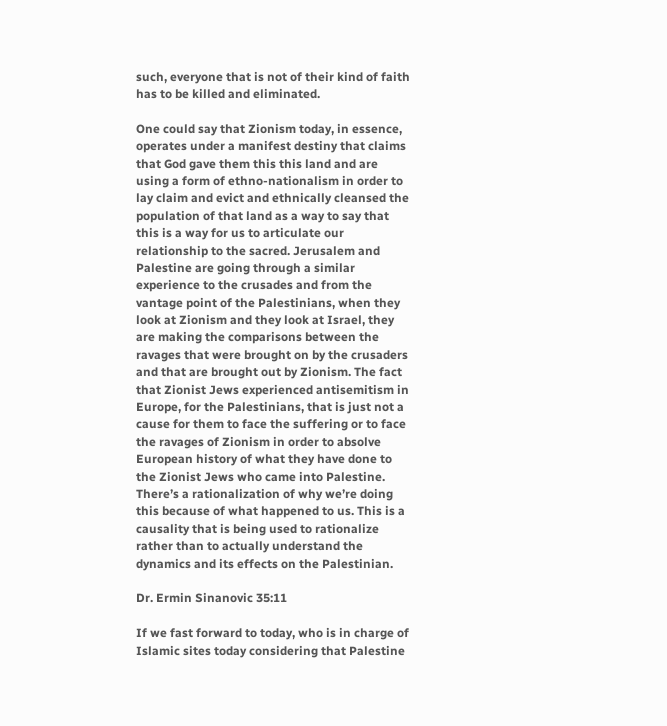such, everyone that is not of their kind of faith has to be killed and eliminated.

One could say that Zionism today, in essence, operates under a manifest destiny that claims that God gave them this this land and are using a form of ethno-nationalism in order to lay claim and evict and ethnically cleansed the population of that land as a way to say that this is a way for us to articulate our relationship to the sacred. Jerusalem and Palestine are going through a similar experience to the crusades and from the vantage point of the Palestinians, when they look at Zionism and they look at Israel, they are making the comparisons between the ravages that were brought on by the crusaders and that are brought out by Zionism. The fact that Zionist Jews experienced antisemitism in Europe, for the Palestinians, that is just not a cause for them to face the suffering or to face the ravages of Zionism in order to absolve European history of what they have done to the Zionist Jews who came into Palestine. There’s a rationalization of why we’re doing this because of what happened to us. This is a causality that is being used to rationalize rather than to actually understand the dynamics and its effects on the Palestinian.

Dr. Ermin Sinanovic 35:11

If we fast forward to today, who is in charge of Islamic sites today considering that Palestine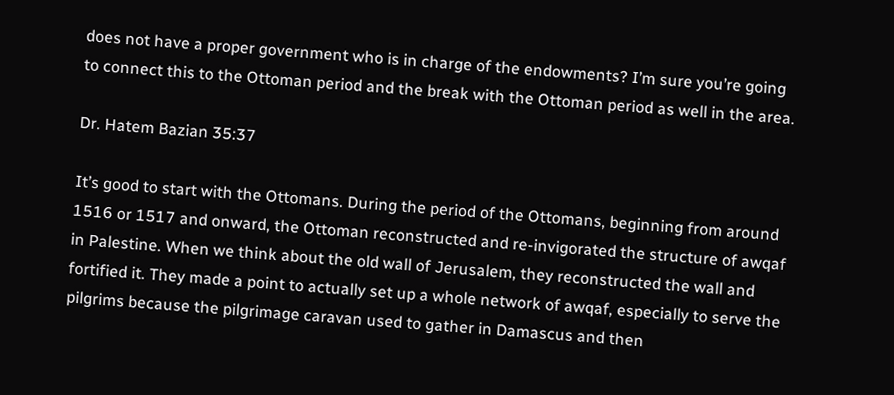does not have a proper government who is in charge of the endowments? I’m sure you’re going to connect this to the Ottoman period and the break with the Ottoman period as well in the area.

Dr. Hatem Bazian 35:37

It’s good to start with the Ottomans. During the period of the Ottomans, beginning from around 1516 or 1517 and onward, the Ottoman reconstructed and re-invigorated the structure of awqaf in Palestine. When we think about the old wall of Jerusalem, they reconstructed the wall and fortified it. They made a point to actually set up a whole network of awqaf, especially to serve the pilgrims because the pilgrimage caravan used to gather in Damascus and then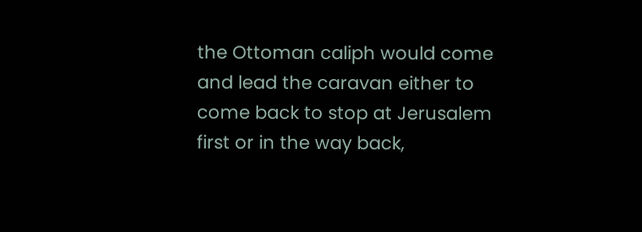the Ottoman caliph would come and lead the caravan either to come back to stop at Jerusalem first or in the way back,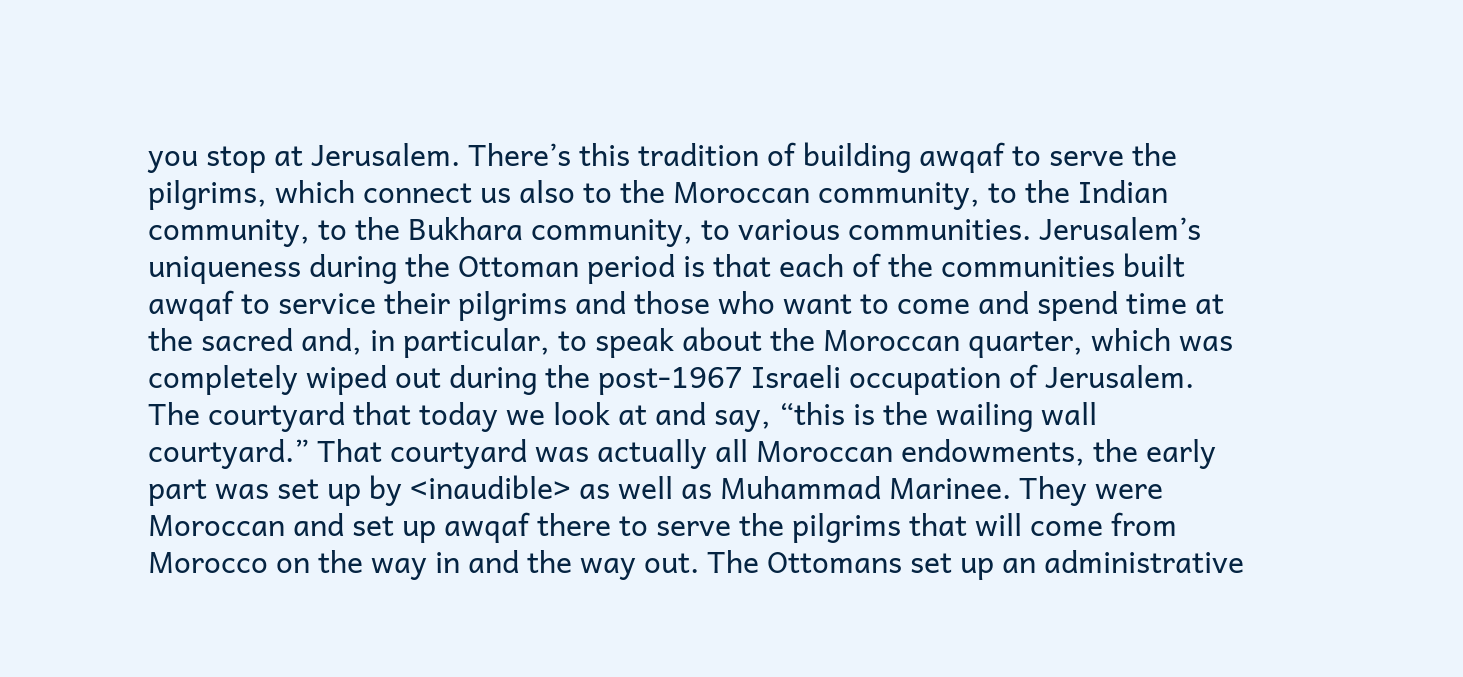you stop at Jerusalem. There’s this tradition of building awqaf to serve the pilgrims, which connect us also to the Moroccan community, to the Indian community, to the Bukhara community, to various communities. Jerusalem’s uniqueness during the Ottoman period is that each of the communities built awqaf to service their pilgrims and those who want to come and spend time at the sacred and, in particular, to speak about the Moroccan quarter, which was completely wiped out during the post-1967 Israeli occupation of Jerusalem. The courtyard that today we look at and say, “this is the wailing wall courtyard.” That courtyard was actually all Moroccan endowments, the early part was set up by <inaudible> as well as Muhammad Marinee. They were Moroccan and set up awqaf there to serve the pilgrims that will come from Morocco on the way in and the way out. The Ottomans set up an administrative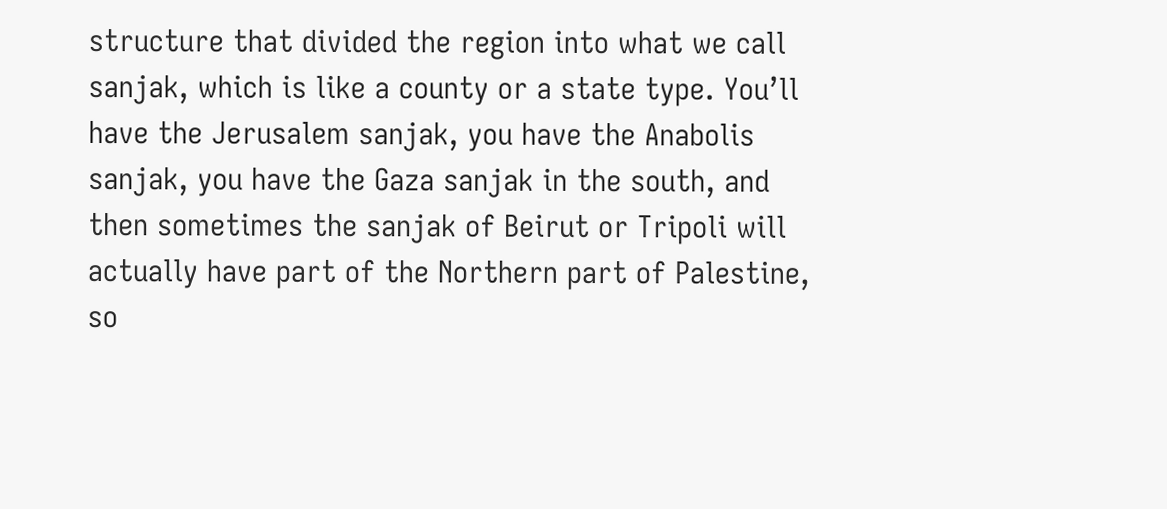structure that divided the region into what we call sanjak, which is like a county or a state type. You’ll have the Jerusalem sanjak, you have the Anabolis sanjak, you have the Gaza sanjak in the south, and then sometimes the sanjak of Beirut or Tripoli will actually have part of the Northern part of Palestine, so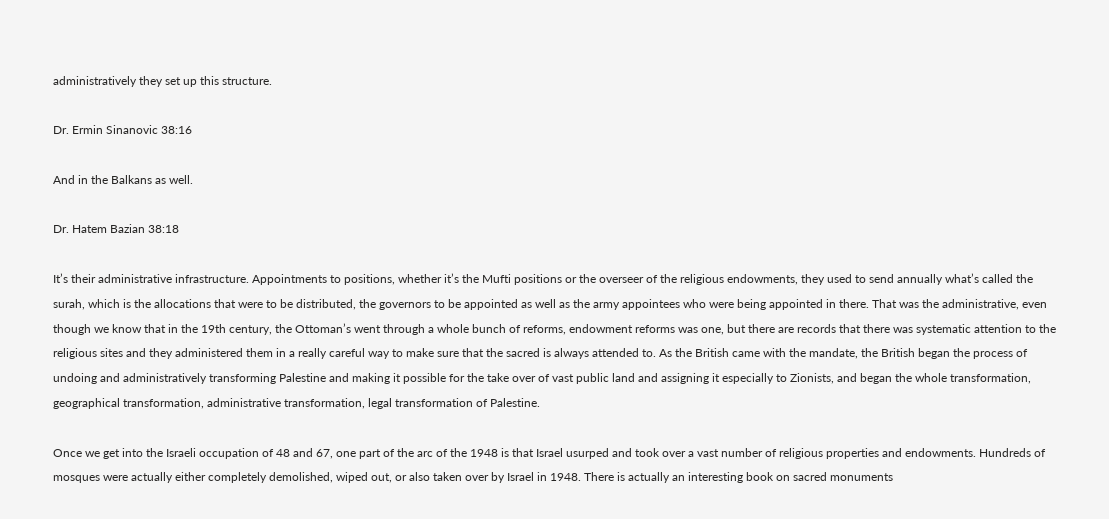administratively they set up this structure.

Dr. Ermin Sinanovic 38:16

And in the Balkans as well.

Dr. Hatem Bazian 38:18

It’s their administrative infrastructure. Appointments to positions, whether it’s the Mufti positions or the overseer of the religious endowments, they used to send annually what’s called the surah, which is the allocations that were to be distributed, the governors to be appointed as well as the army appointees who were being appointed in there. That was the administrative, even though we know that in the 19th century, the Ottoman’s went through a whole bunch of reforms, endowment reforms was one, but there are records that there was systematic attention to the religious sites and they administered them in a really careful way to make sure that the sacred is always attended to. As the British came with the mandate, the British began the process of undoing and administratively transforming Palestine and making it possible for the take over of vast public land and assigning it especially to Zionists, and began the whole transformation, geographical transformation, administrative transformation, legal transformation of Palestine.

Once we get into the Israeli occupation of 48 and 67, one part of the arc of the 1948 is that Israel usurped and took over a vast number of religious properties and endowments. Hundreds of mosques were actually either completely demolished, wiped out, or also taken over by Israel in 1948. There is actually an interesting book on sacred monuments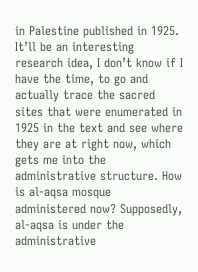in Palestine published in 1925. It’ll be an interesting research idea, I don’t know if I have the time, to go and actually trace the sacred sites that were enumerated in 1925 in the text and see where they are at right now, which gets me into the administrative structure. How is al-aqsa mosque administered now? Supposedly, al-aqsa is under the administrative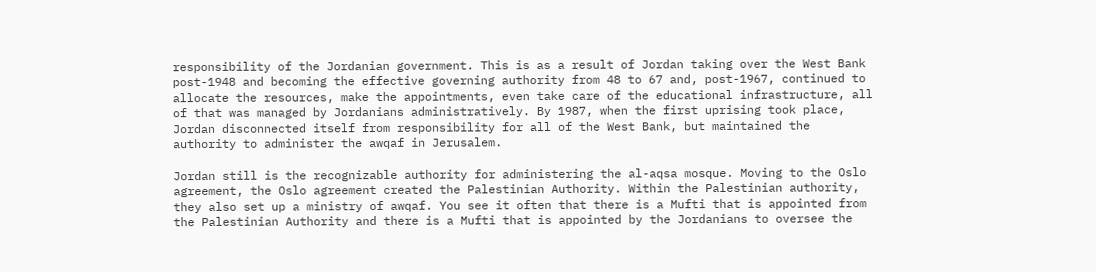responsibility of the Jordanian government. This is as a result of Jordan taking over the West Bank post-1948 and becoming the effective governing authority from 48 to 67 and, post-1967, continued to allocate the resources, make the appointments, even take care of the educational infrastructure, all of that was managed by Jordanians administratively. By 1987, when the first uprising took place, Jordan disconnected itself from responsibility for all of the West Bank, but maintained the authority to administer the awqaf in Jerusalem.

Jordan still is the recognizable authority for administering the al-aqsa mosque. Moving to the Oslo agreement, the Oslo agreement created the Palestinian Authority. Within the Palestinian authority, they also set up a ministry of awqaf. You see it often that there is a Mufti that is appointed from the Palestinian Authority and there is a Mufti that is appointed by the Jordanians to oversee the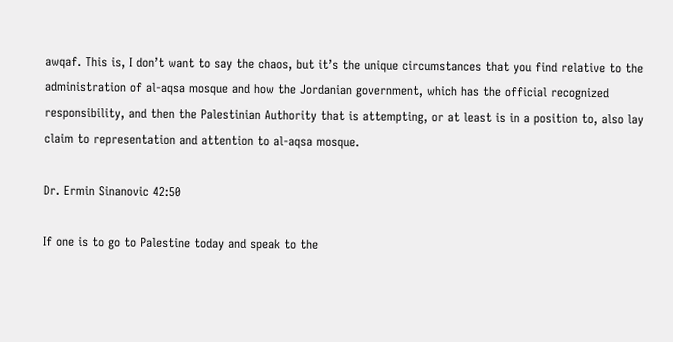awqaf. This is, I don’t want to say the chaos, but it’s the unique circumstances that you find relative to the administration of al-aqsa mosque and how the Jordanian government, which has the official recognized responsibility, and then the Palestinian Authority that is attempting, or at least is in a position to, also lay claim to representation and attention to al-aqsa mosque.

Dr. Ermin Sinanovic 42:50

If one is to go to Palestine today and speak to the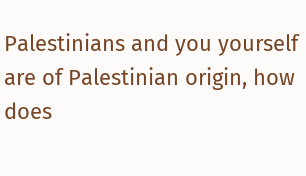Palestinians and you yourself are of Palestinian origin, how does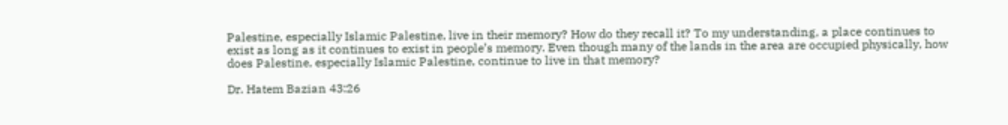Palestine, especially Islamic Palestine, live in their memory? How do they recall it? To my understanding, a place continues to exist as long as it continues to exist in people’s memory. Even though many of the lands in the area are occupied physically, how does Palestine, especially Islamic Palestine, continue to live in that memory?

Dr. Hatem Bazian 43:26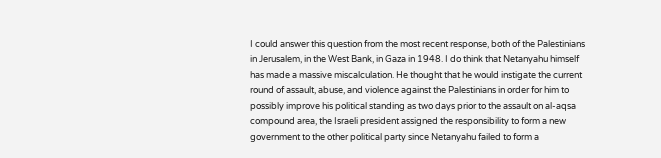I could answer this question from the most recent response, both of the Palestinians in Jerusalem, in the West Bank, in Gaza in 1948. I do think that Netanyahu himself has made a massive miscalculation. He thought that he would instigate the current round of assault, abuse, and violence against the Palestinians in order for him to possibly improve his political standing as two days prior to the assault on al-aqsa compound area, the Israeli president assigned the responsibility to form a new government to the other political party since Netanyahu failed to form a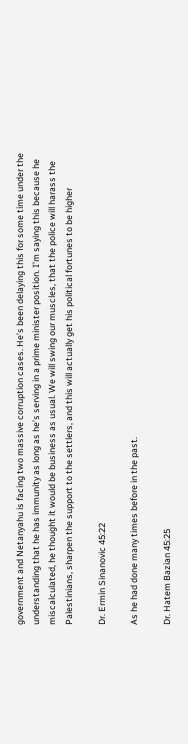government and Netanyahu is facing two massive corruption cases. He’s been delaying this for some time under the understanding that he has immunity as long as he’s serving in a prime minister position. I’m saying this because he miscalculated, he thought it would be business as usual. We will swing our muscles, that the police will harass the Palestinians, sharpen the support to the settlers, and this will actually get his political fortunes to be higher

Dr. Ermin Sinanovic 45:22

As he had done many times before in the past.

Dr. Hatem Bazian 45:25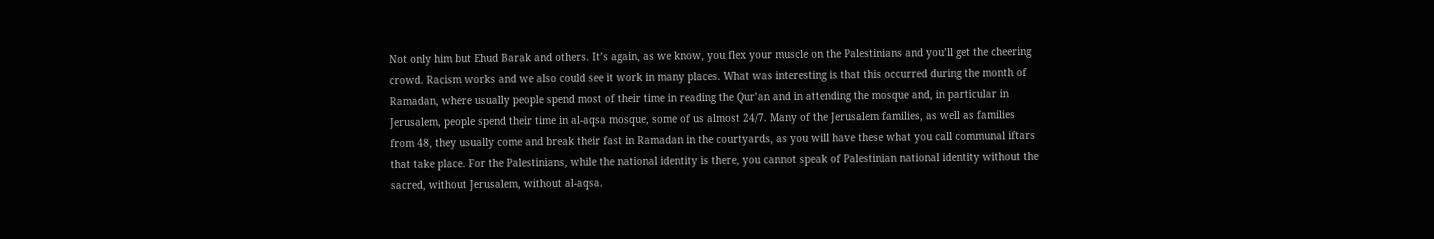Not only him but Ehud Barak and others. It’s again, as we know, you flex your muscle on the Palestinians and you’ll get the cheering crowd. Racism works and we also could see it work in many places. What was interesting is that this occurred during the month of Ramadan, where usually people spend most of their time in reading the Qur’an and in attending the mosque and, in particular in Jerusalem, people spend their time in al-aqsa mosque, some of us almost 24/7. Many of the Jerusalem families, as well as families from 48, they usually come and break their fast in Ramadan in the courtyards, as you will have these what you call communal iftars that take place. For the Palestinians, while the national identity is there, you cannot speak of Palestinian national identity without the sacred, without Jerusalem, without al-aqsa.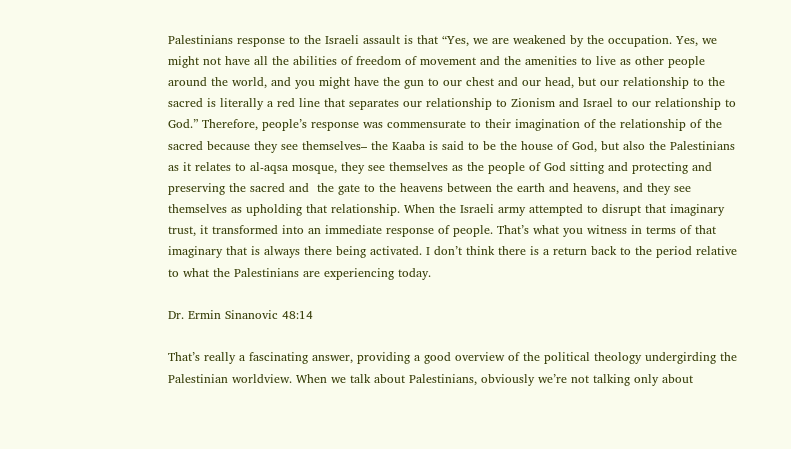Palestinians response to the Israeli assault is that “Yes, we are weakened by the occupation. Yes, we might not have all the abilities of freedom of movement and the amenities to live as other people around the world, and you might have the gun to our chest and our head, but our relationship to the sacred is literally a red line that separates our relationship to Zionism and Israel to our relationship to God.” Therefore, people’s response was commensurate to their imagination of the relationship of the sacred because they see themselves– the Kaaba is said to be the house of God, but also the Palestinians as it relates to al-aqsa mosque, they see themselves as the people of God sitting and protecting and preserving the sacred and  the gate to the heavens between the earth and heavens, and they see themselves as upholding that relationship. When the Israeli army attempted to disrupt that imaginary trust, it transformed into an immediate response of people. That’s what you witness in terms of that imaginary that is always there being activated. I don’t think there is a return back to the period relative to what the Palestinians are experiencing today.

Dr. Ermin Sinanovic 48:14

That’s really a fascinating answer, providing a good overview of the political theology undergirding the Palestinian worldview. When we talk about Palestinians, obviously we’re not talking only about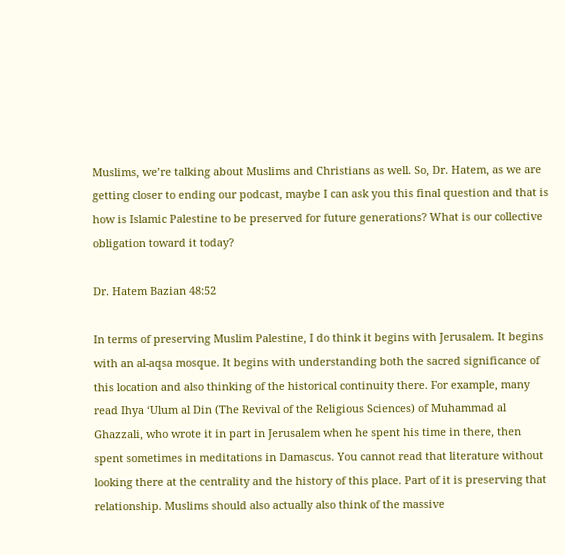Muslims, we’re talking about Muslims and Christians as well. So, Dr. Hatem, as we are getting closer to ending our podcast, maybe I can ask you this final question and that is how is Islamic Palestine to be preserved for future generations? What is our collective obligation toward it today?

Dr. Hatem Bazian 48:52

In terms of preserving Muslim Palestine, I do think it begins with Jerusalem. It begins with an al-aqsa mosque. It begins with understanding both the sacred significance of this location and also thinking of the historical continuity there. For example, many read Ihya ‘Ulum al Din (The Revival of the Religious Sciences) of Muhammad al Ghazzali, who wrote it in part in Jerusalem when he spent his time in there, then spent sometimes in meditations in Damascus. You cannot read that literature without looking there at the centrality and the history of this place. Part of it is preserving that relationship. Muslims should also actually also think of the massive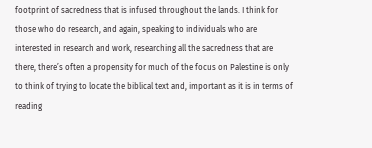footprint of sacredness that is infused throughout the lands. I think for those who do research, and again, speaking to individuals who are interested in research and work, researching all the sacredness that are there, there’s often a propensity for much of the focus on Palestine is only to think of trying to locate the biblical text and, important as it is in terms of reading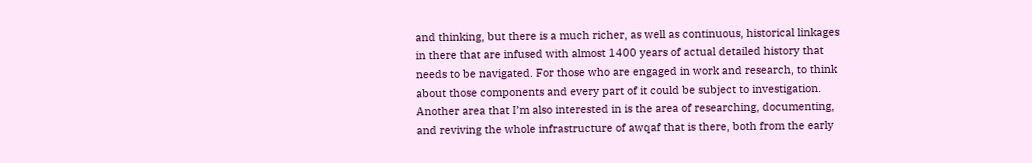and thinking, but there is a much richer, as well as continuous, historical linkages in there that are infused with almost 1400 years of actual detailed history that needs to be navigated. For those who are engaged in work and research, to think about those components and every part of it could be subject to investigation. Another area that I’m also interested in is the area of researching, documenting, and reviving the whole infrastructure of awqaf that is there, both from the early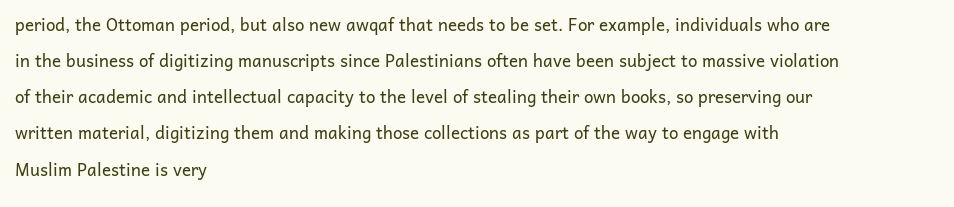period, the Ottoman period, but also new awqaf that needs to be set. For example, individuals who are in the business of digitizing manuscripts since Palestinians often have been subject to massive violation of their academic and intellectual capacity to the level of stealing their own books, so preserving our written material, digitizing them and making those collections as part of the way to engage with Muslim Palestine is very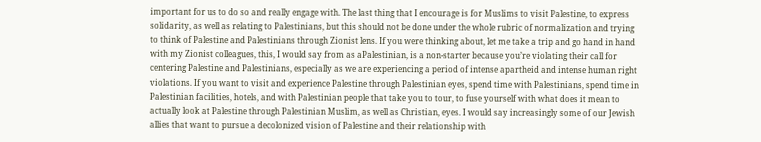important for us to do so and really engage with. The last thing that I encourage is for Muslims to visit Palestine, to express solidarity, as well as relating to Palestinians, but this should not be done under the whole rubric of normalization and trying to think of Palestine and Palestinians through Zionist lens. If you were thinking about, let me take a trip and go hand in hand with my Zionist colleagues, this, I would say from as aPalestinian, is a non-starter because you’re violating their call for centering Palestine and Palestinians, especially as we are experiencing a period of intense apartheid and intense human right violations. If you want to visit and experience Palestine through Palestinian eyes, spend time with Palestinians, spend time in Palestinian facilities, hotels, and with Palestinian people that take you to tour, to fuse yourself with what does it mean to actually look at Palestine through Palestinian Muslim, as well as Christian, eyes. I would say increasingly some of our Jewish allies that want to pursue a decolonized vision of Palestine and their relationship with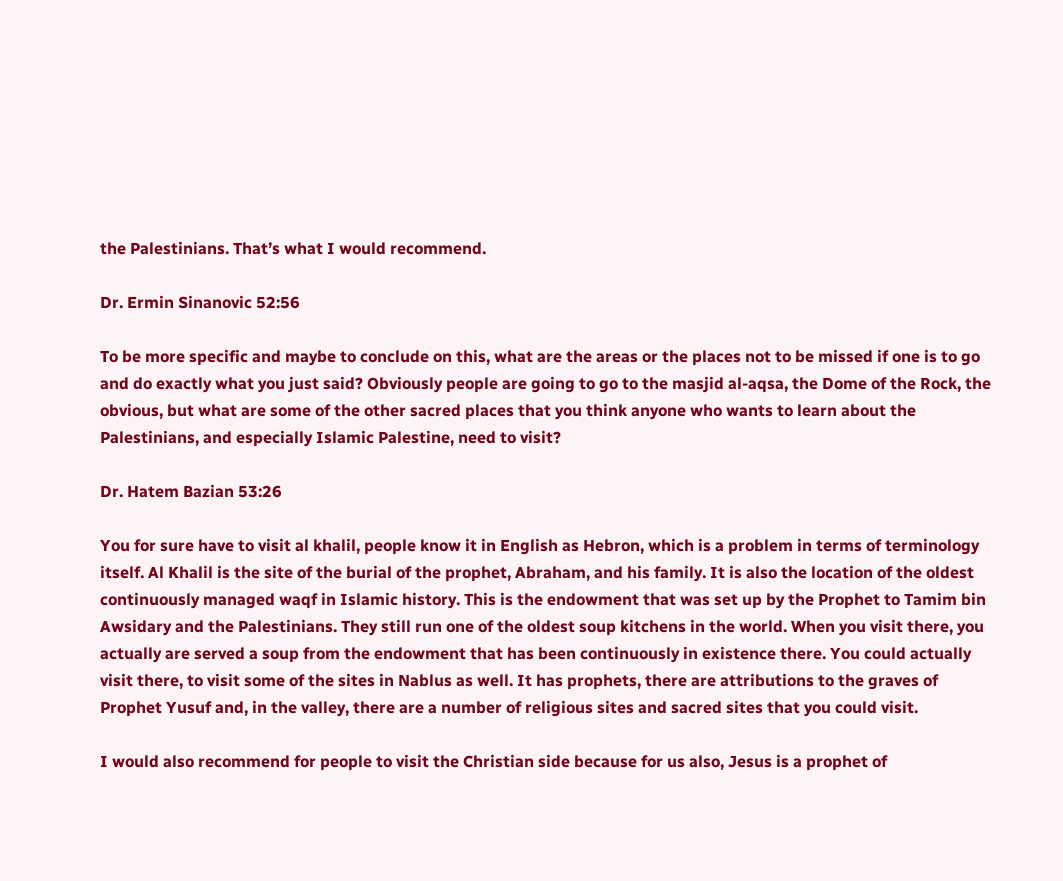the Palestinians. That’s what I would recommend.

Dr. Ermin Sinanovic 52:56

To be more specific and maybe to conclude on this, what are the areas or the places not to be missed if one is to go and do exactly what you just said? Obviously people are going to go to the masjid al-aqsa, the Dome of the Rock, the obvious, but what are some of the other sacred places that you think anyone who wants to learn about the Palestinians, and especially Islamic Palestine, need to visit?

Dr. Hatem Bazian 53:26

You for sure have to visit al khalil, people know it in English as Hebron, which is a problem in terms of terminology itself. Al Khalil is the site of the burial of the prophet, Abraham, and his family. It is also the location of the oldest continuously managed waqf in Islamic history. This is the endowment that was set up by the Prophet to Tamim bin Awsidary and the Palestinians. They still run one of the oldest soup kitchens in the world. When you visit there, you actually are served a soup from the endowment that has been continuously in existence there. You could actually visit there, to visit some of the sites in Nablus as well. It has prophets, there are attributions to the graves of Prophet Yusuf and, in the valley, there are a number of religious sites and sacred sites that you could visit.

I would also recommend for people to visit the Christian side because for us also, Jesus is a prophet of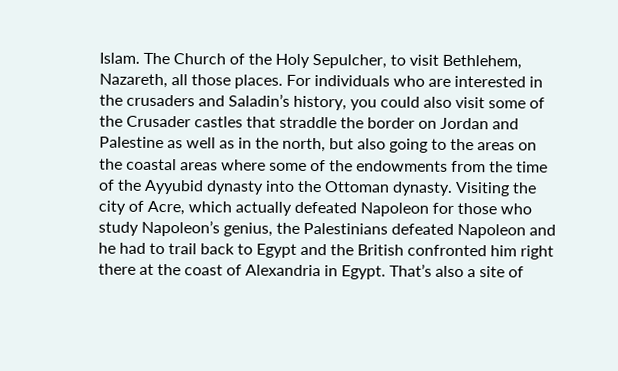Islam. The Church of the Holy Sepulcher, to visit Bethlehem, Nazareth, all those places. For individuals who are interested in the crusaders and Saladin’s history, you could also visit some of the Crusader castles that straddle the border on Jordan and Palestine as well as in the north, but also going to the areas on the coastal areas where some of the endowments from the time of the Ayyubid dynasty into the Ottoman dynasty. Visiting the city of Acre, which actually defeated Napoleon for those who study Napoleon’s genius, the Palestinians defeated Napoleon and he had to trail back to Egypt and the British confronted him right there at the coast of Alexandria in Egypt. That’s also a site of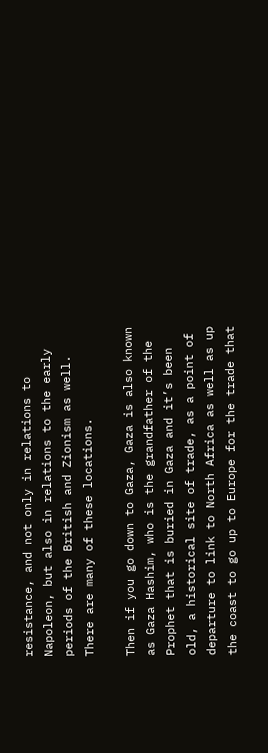resistance, and not only in relations to Napoleon, but also in relations to the early periods of the British and Zionism as well. There are many of these locations.

Then if you go down to Gaza, Gaza is also known as Gaza Hashim, who is the grandfather of the Prophet that is buried in Gaza and it’s been old, a historical site of trade, as a point of departure to link to North Africa as well as up the coast to go up to Europe for the trade that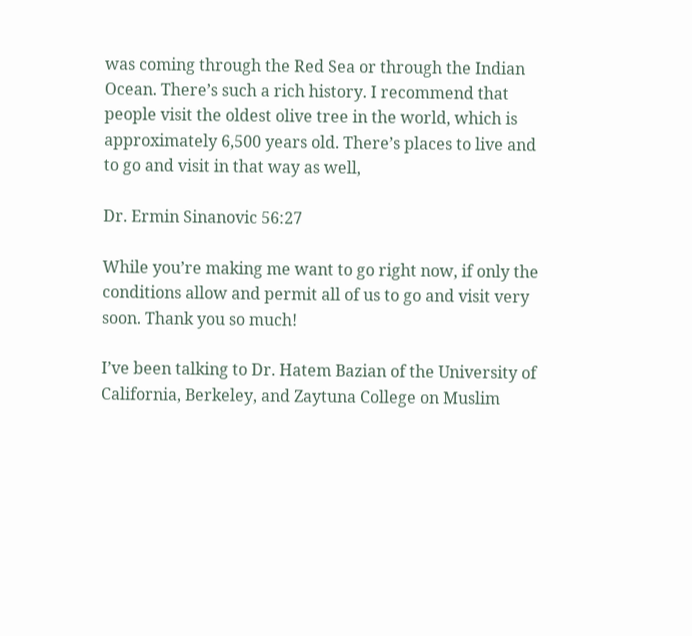was coming through the Red Sea or through the Indian Ocean. There’s such a rich history. I recommend that people visit the oldest olive tree in the world, which is approximately 6,500 years old. There’s places to live and to go and visit in that way as well,

Dr. Ermin Sinanovic 56:27

While you’re making me want to go right now, if only the conditions allow and permit all of us to go and visit very soon. Thank you so much!

I’ve been talking to Dr. Hatem Bazian of the University of California, Berkeley, and Zaytuna College on Muslim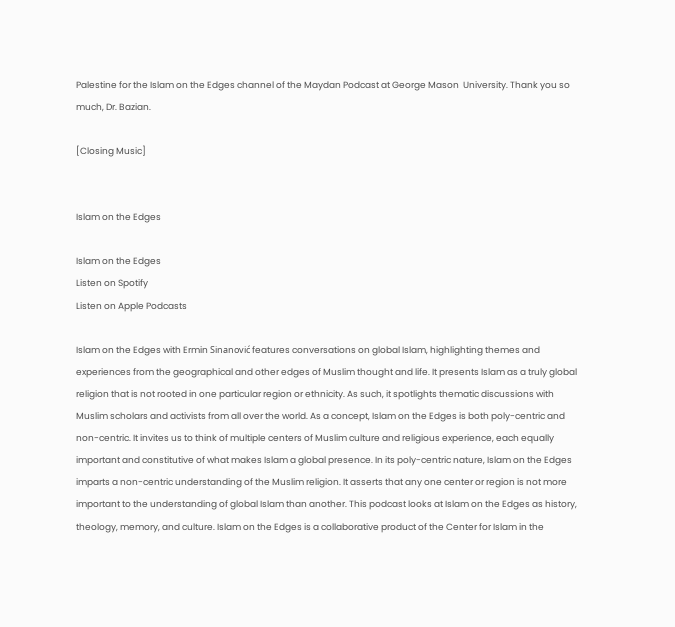Palestine for the Islam on the Edges channel of the Maydan Podcast at George Mason  University. Thank you so much, Dr. Bazian.

[Closing Music]


Islam on the Edges

Islam on the Edges
Listen on Spotify
Listen on Apple Podcasts

Islam on the Edges with Ermin Sinanović features conversations on global Islam, highlighting themes and experiences from the geographical and other edges of Muslim thought and life. It presents Islam as a truly global religion that is not rooted in one particular region or ethnicity. As such, it spotlights thematic discussions with Muslim scholars and activists from all over the world. As a concept, Islam on the Edges is both poly-centric and non-centric. It invites us to think of multiple centers of Muslim culture and religious experience, each equally important and constitutive of what makes Islam a global presence. In its poly-centric nature, Islam on the Edges imparts a non-centric understanding of the Muslim religion. It asserts that any one center or region is not more important to the understanding of global Islam than another. This podcast looks at Islam on the Edges as history, theology, memory, and culture. Islam on the Edges is a collaborative product of the Center for Islam in the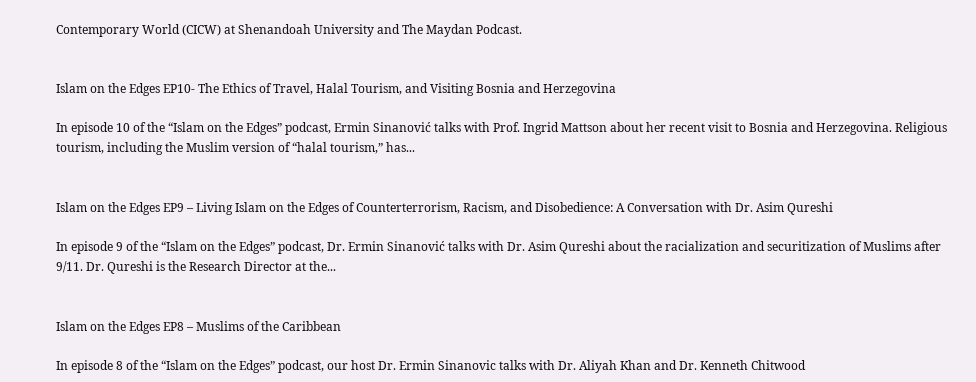Contemporary World (CICW) at Shenandoah University and The Maydan Podcast.


Islam on the Edges EP10- The Ethics of Travel, Halal Tourism, and Visiting Bosnia and Herzegovina

In episode 10 of the “Islam on the Edges” podcast, Ermin Sinanović talks with Prof. Ingrid Mattson about her recent visit to Bosnia and Herzegovina. Religious tourism, including the Muslim version of “halal tourism,” has...


Islam on the Edges EP9 – Living Islam on the Edges of Counterterrorism, Racism, and Disobedience: A Conversation with Dr. Asim Qureshi

In episode 9 of the “Islam on the Edges” podcast, Dr. Ermin Sinanović talks with Dr. Asim Qureshi about the racialization and securitization of Muslims after 9/11. Dr. Qureshi is the Research Director at the...


Islam on the Edges EP8 – Muslims of the Caribbean

In episode 8 of the “Islam on the Edges” podcast, our host Dr. Ermin Sinanovic talks with Dr. Aliyah Khan and Dr. Kenneth Chitwood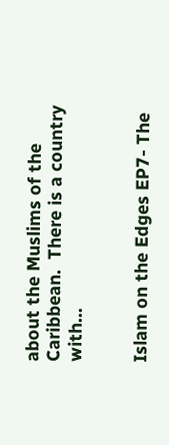about the Muslims of the Caribbean.  There is a country with...


Islam on the Edges EP7- The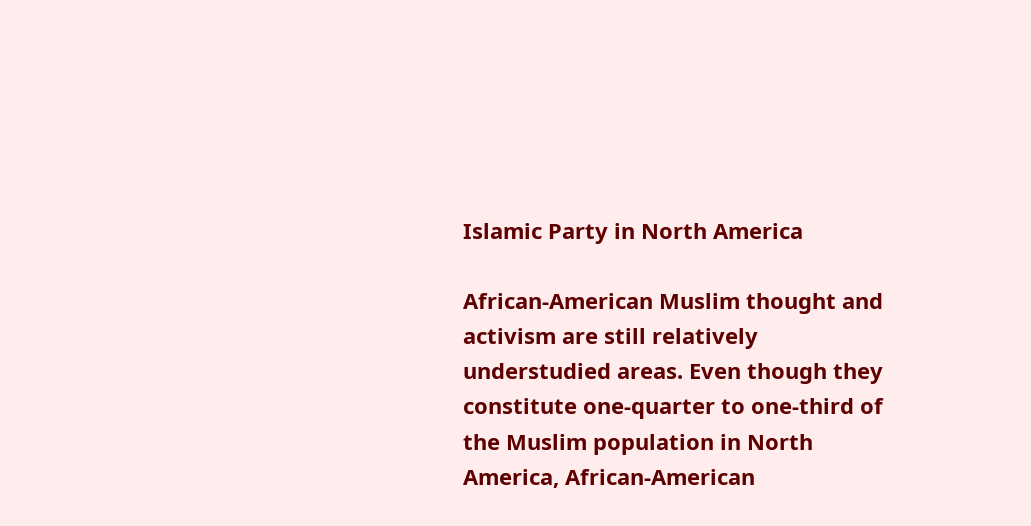Islamic Party in North America

African-American Muslim thought and activism are still relatively understudied areas. Even though they constitute one-quarter to one-third of the Muslim population in North America, African-American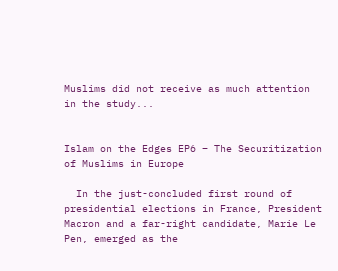Muslims did not receive as much attention in the study...


Islam on the Edges EP6 – The Securitization of Muslims in Europe

  In the just-concluded first round of presidential elections in France, President Macron and a far-right candidate, Marie Le Pen, emerged as the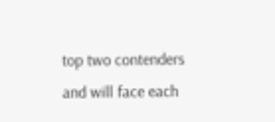top two contenders and will face each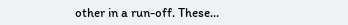other in a run-off. These...